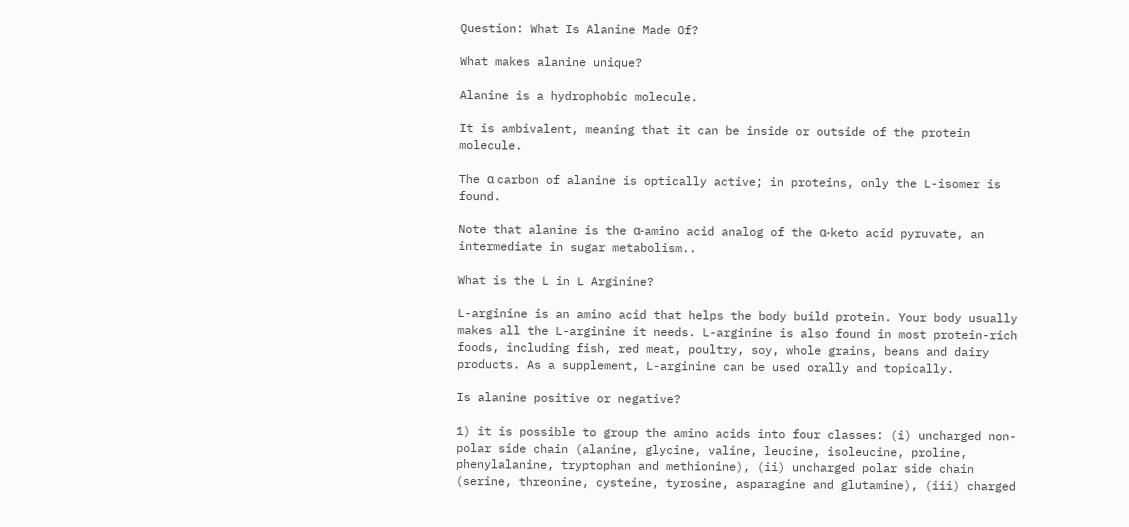Question: What Is Alanine Made Of?

What makes alanine unique?

Alanine is a hydrophobic molecule.

It is ambivalent, meaning that it can be inside or outside of the protein molecule.

The α carbon of alanine is optically active; in proteins, only the L-isomer is found.

Note that alanine is the α-amino acid analog of the α-keto acid pyruvate, an intermediate in sugar metabolism..

What is the L in L Arginine?

L-arginine is an amino acid that helps the body build protein. Your body usually makes all the L-arginine it needs. L-arginine is also found in most protein-rich foods, including fish, red meat, poultry, soy, whole grains, beans and dairy products. As a supplement, L-arginine can be used orally and topically.

Is alanine positive or negative?

1) it is possible to group the amino acids into four classes: (i) uncharged non-polar side chain (alanine, glycine, valine, leucine, isoleucine, proline, phenylalanine, tryptophan and methionine), (ii) uncharged polar side chain (serine, threonine, cysteine, tyrosine, asparagine and glutamine), (iii) charged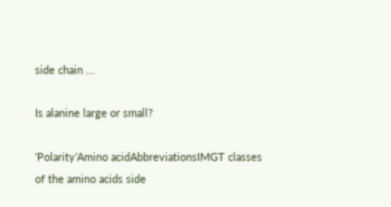side chain …

Is alanine large or small?

‘Polarity’Amino acidAbbreviationsIMGT classes of the amino acids side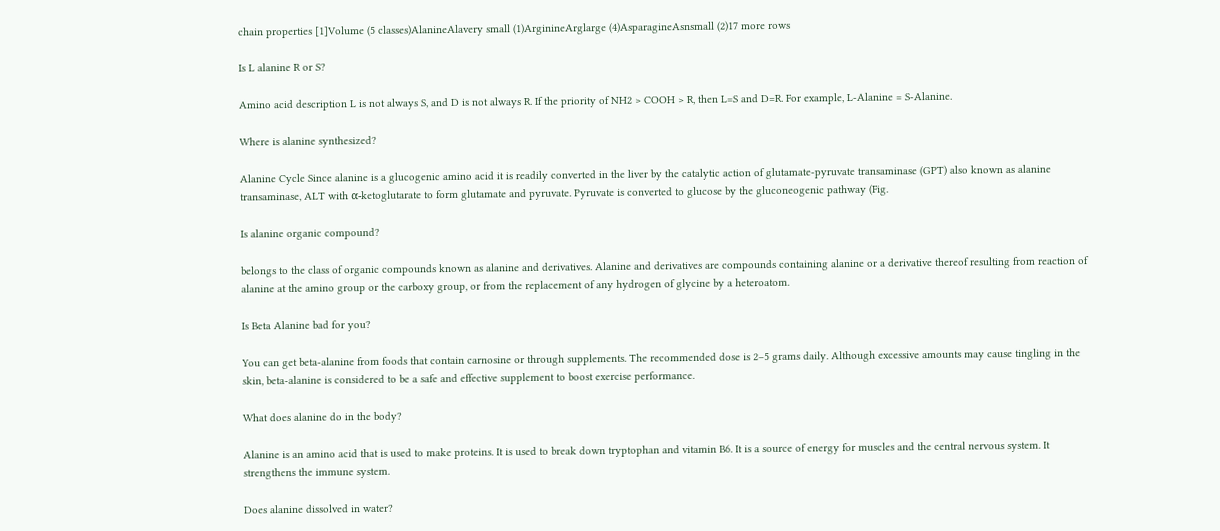chain properties [1]Volume (5 classes)AlanineAlavery small (1)ArginineArglarge (4)AsparagineAsnsmall (2)17 more rows

Is L alanine R or S?

Amino acid description L is not always S, and D is not always R. If the priority of NH2 > COOH > R, then L=S and D=R. For example, L-Alanine = S-Alanine.

Where is alanine synthesized?

Alanine Cycle Since alanine is a glucogenic amino acid it is readily converted in the liver by the catalytic action of glutamate-pyruvate transaminase (GPT) also known as alanine transaminase, ALT with α-ketoglutarate to form glutamate and pyruvate. Pyruvate is converted to glucose by the gluconeogenic pathway (Fig.

Is alanine organic compound?

belongs to the class of organic compounds known as alanine and derivatives. Alanine and derivatives are compounds containing alanine or a derivative thereof resulting from reaction of alanine at the amino group or the carboxy group, or from the replacement of any hydrogen of glycine by a heteroatom.

Is Beta Alanine bad for you?

You can get beta-alanine from foods that contain carnosine or through supplements. The recommended dose is 2–5 grams daily. Although excessive amounts may cause tingling in the skin, beta-alanine is considered to be a safe and effective supplement to boost exercise performance.

What does alanine do in the body?

Alanine is an amino acid that is used to make proteins. It is used to break down tryptophan and vitamin B6. It is a source of energy for muscles and the central nervous system. It strengthens the immune system.

Does alanine dissolved in water?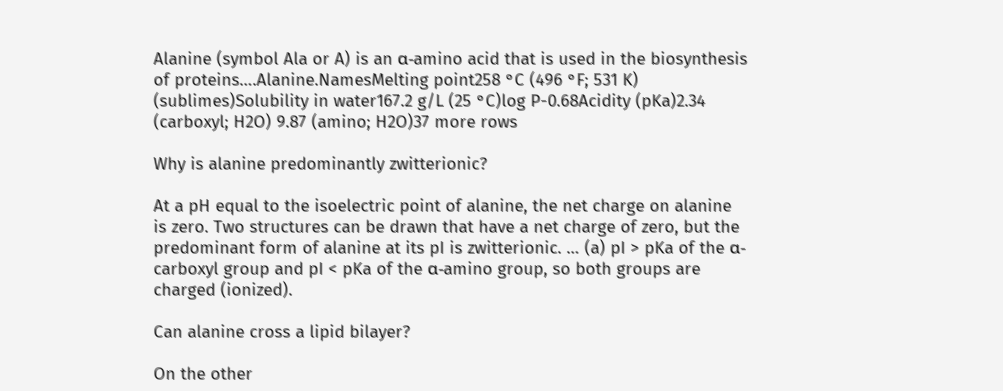Alanine (symbol Ala or A) is an α-amino acid that is used in the biosynthesis of proteins….Alanine.NamesMelting point258 °C (496 °F; 531 K) (sublimes)Solubility in water167.2 g/L (25 °C)log P-0.68Acidity (pKa)2.34 (carboxyl; H2O) 9.87 (amino; H2O)37 more rows

Why is alanine predominantly zwitterionic?

At a pH equal to the isoelectric point of alanine, the net charge on alanine is zero. Two structures can be drawn that have a net charge of zero, but the predominant form of alanine at its pI is zwitterionic. … (a) pI > pKa of the α-carboxyl group and pI < pKa of the α-amino group, so both groups are charged (ionized).

Can alanine cross a lipid bilayer?

On the other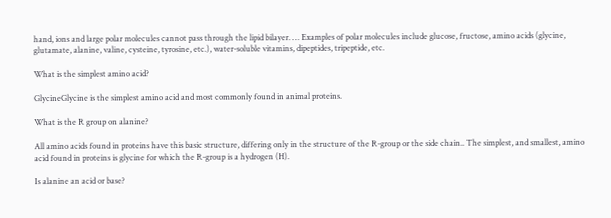hand, ions and large polar molecules cannot pass through the lipid bilayer. … Examples of polar molecules include glucose, fructose, amino acids (glycine, glutamate, alanine, valine, cysteine, tyrosine, etc.), water-soluble vitamins, dipeptides, tripeptide, etc.

What is the simplest amino acid?

GlycineGlycine is the simplest amino acid and most commonly found in animal proteins.

What is the R group on alanine?

All amino acids found in proteins have this basic structure, differing only in the structure of the R-group or the side chain.. The simplest, and smallest, amino acid found in proteins is glycine for which the R-group is a hydrogen (H).

Is alanine an acid or base?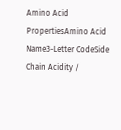Amino Acid PropertiesAmino Acid Name3-Letter CodeSide Chain Acidity /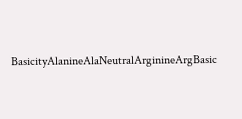BasicityAlanineAlaNeutralArginineArgBasic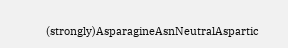(strongly)AsparagineAsnNeutralAspartic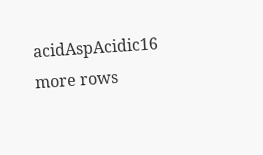acidAspAcidic16 more rows